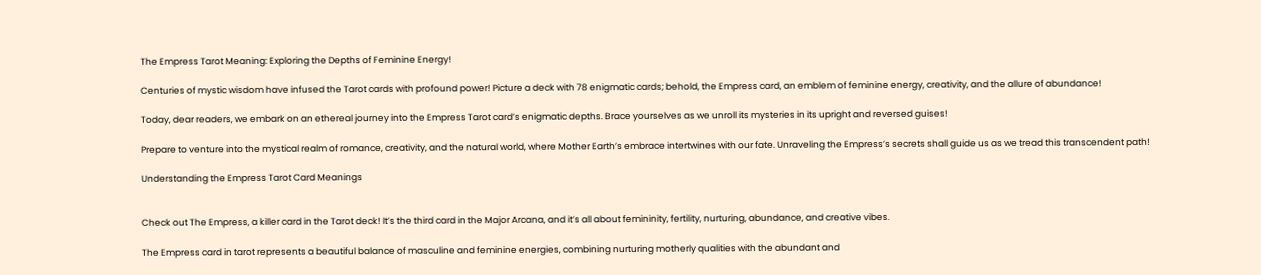The Empress Tarot Meaning: Exploring the Depths of Feminine Energy!

Centuries of mystic wisdom have infused the Tarot cards with profound power! Picture a deck with 78 enigmatic cards; behold, the Empress card, an emblem of feminine energy, creativity, and the allure of abundance!

Today, dear readers, we embark on an ethereal journey into the Empress Tarot card’s enigmatic depths. Brace yourselves as we unroll its mysteries in its upright and reversed guises!

Prepare to venture into the mystical realm of romance, creativity, and the natural world, where Mother Earth’s embrace intertwines with our fate. Unraveling the Empress’s secrets shall guide us as we tread this transcendent path!

Understanding the Empress Tarot Card Meanings


Check out The Empress, a killer card in the Tarot deck! It’s the third card in the Major Arcana, and it’s all about femininity, fertility, nurturing, abundance, and creative vibes.

The Empress card in tarot represents a beautiful balance of masculine and feminine energies, combining nurturing motherly qualities with the abundant and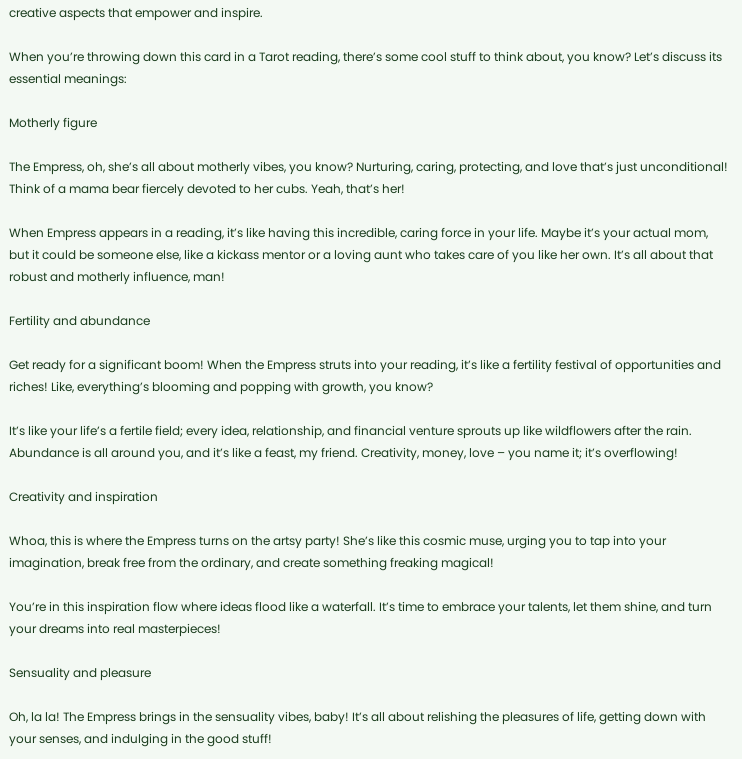creative aspects that empower and inspire.

When you’re throwing down this card in a Tarot reading, there’s some cool stuff to think about, you know? Let’s discuss its essential meanings:

Motherly figure

The Empress, oh, she’s all about motherly vibes, you know? Nurturing, caring, protecting, and love that’s just unconditional! Think of a mama bear fiercely devoted to her cubs. Yeah, that’s her!

When Empress appears in a reading, it’s like having this incredible, caring force in your life. Maybe it’s your actual mom, but it could be someone else, like a kickass mentor or a loving aunt who takes care of you like her own. It’s all about that robust and motherly influence, man!

Fertility and abundance

Get ready for a significant boom! When the Empress struts into your reading, it’s like a fertility festival of opportunities and riches! Like, everything’s blooming and popping with growth, you know?

It’s like your life’s a fertile field; every idea, relationship, and financial venture sprouts up like wildflowers after the rain. Abundance is all around you, and it’s like a feast, my friend. Creativity, money, love – you name it; it’s overflowing!

Creativity and inspiration

Whoa, this is where the Empress turns on the artsy party! She’s like this cosmic muse, urging you to tap into your imagination, break free from the ordinary, and create something freaking magical!

You’re in this inspiration flow where ideas flood like a waterfall. It’s time to embrace your talents, let them shine, and turn your dreams into real masterpieces!

Sensuality and pleasure

Oh, la la! The Empress brings in the sensuality vibes, baby! It’s all about relishing the pleasures of life, getting down with your senses, and indulging in the good stuff!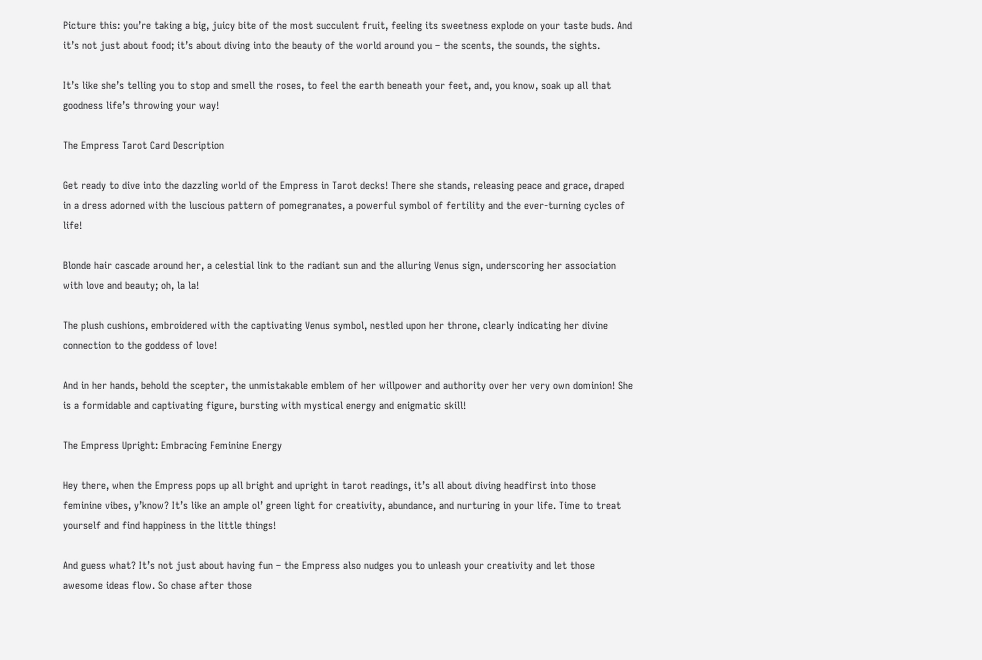Picture this: you’re taking a big, juicy bite of the most succulent fruit, feeling its sweetness explode on your taste buds. And it’s not just about food; it’s about diving into the beauty of the world around you – the scents, the sounds, the sights.

It’s like she’s telling you to stop and smell the roses, to feel the earth beneath your feet, and, you know, soak up all that goodness life’s throwing your way!

The Empress Tarot Card Description

Get ready to dive into the dazzling world of the Empress in Tarot decks! There she stands, releasing peace and grace, draped in a dress adorned with the luscious pattern of pomegranates, a powerful symbol of fertility and the ever-turning cycles of life!

Blonde hair cascade around her, a celestial link to the radiant sun and the alluring Venus sign, underscoring her association with love and beauty; oh, la la!

The plush cushions, embroidered with the captivating Venus symbol, nestled upon her throne, clearly indicating her divine connection to the goddess of love!

And in her hands, behold the scepter, the unmistakable emblem of her willpower and authority over her very own dominion! She is a formidable and captivating figure, bursting with mystical energy and enigmatic skill!

The Empress Upright: Embracing Feminine Energy

Hey there, when the Empress pops up all bright and upright in tarot readings, it’s all about diving headfirst into those feminine vibes, y’know? It’s like an ample ol’ green light for creativity, abundance, and nurturing in your life. Time to treat yourself and find happiness in the little things!

And guess what? It’s not just about having fun – the Empress also nudges you to unleash your creativity and let those awesome ideas flow. So chase after those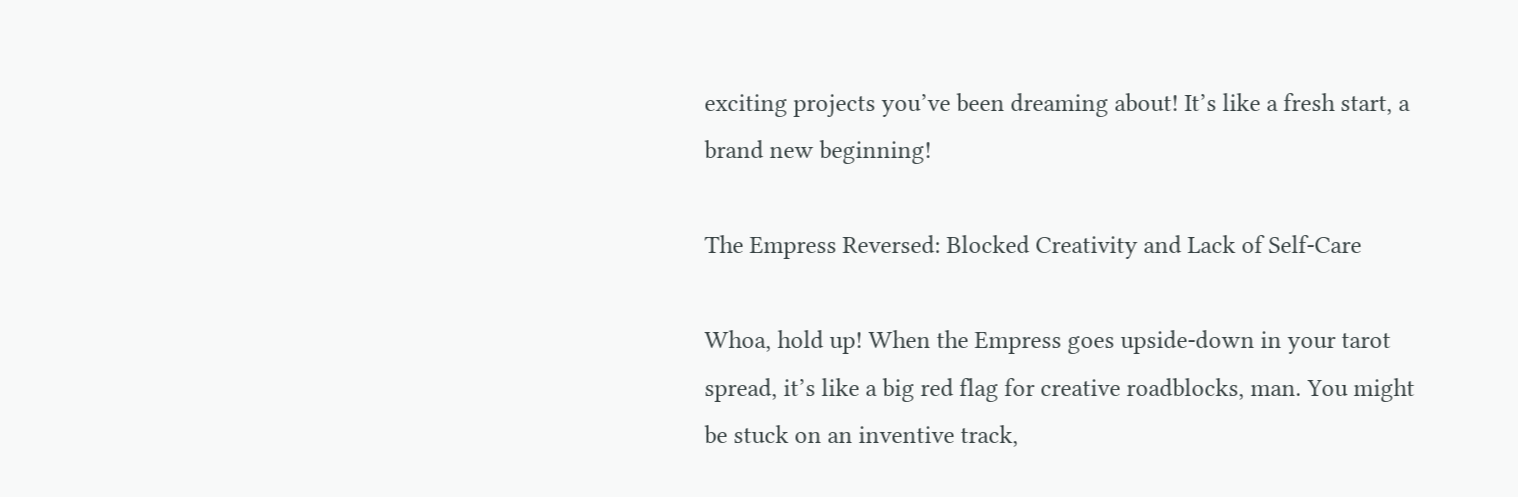exciting projects you’ve been dreaming about! It’s like a fresh start, a brand new beginning!

The Empress Reversed: Blocked Creativity and Lack of Self-Care

Whoa, hold up! When the Empress goes upside-down in your tarot spread, it’s like a big red flag for creative roadblocks, man. You might be stuck on an inventive track,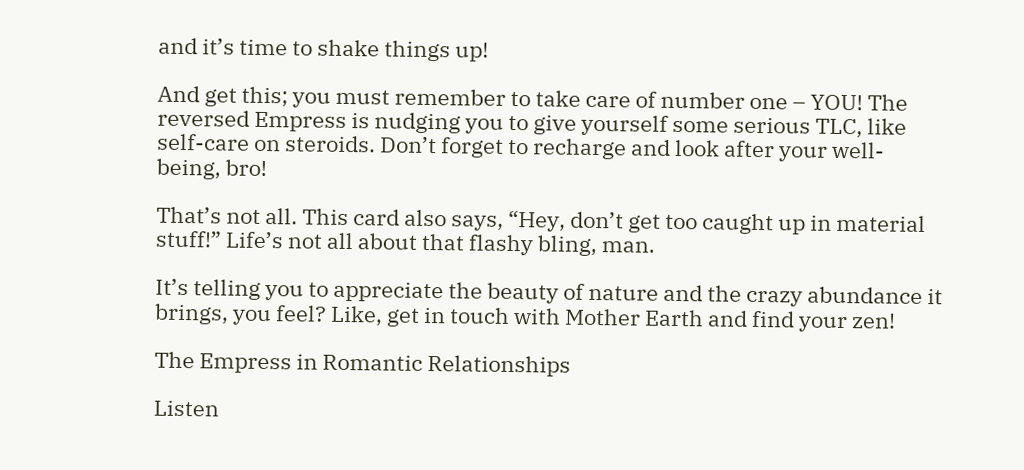and it’s time to shake things up!

And get this; you must remember to take care of number one – YOU! The reversed Empress is nudging you to give yourself some serious TLC, like self-care on steroids. Don’t forget to recharge and look after your well-being, bro!

That’s not all. This card also says, “Hey, don’t get too caught up in material stuff!” Life’s not all about that flashy bling, man.

It’s telling you to appreciate the beauty of nature and the crazy abundance it brings, you feel? Like, get in touch with Mother Earth and find your zen!

The Empress in Romantic Relationships

Listen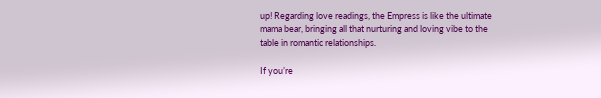up! Regarding love readings, the Empress is like the ultimate mama bear, bringing all that nurturing and loving vibe to the table in romantic relationships.

If you’re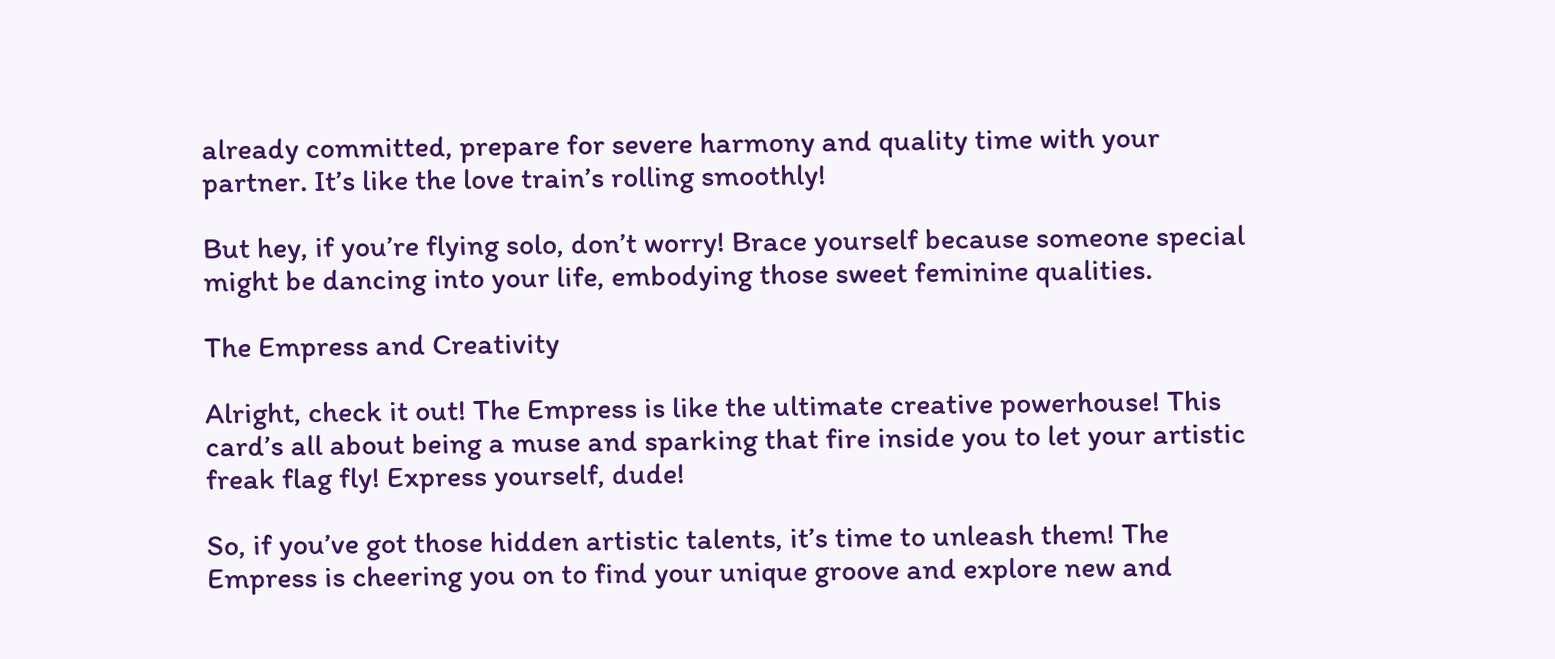already committed, prepare for severe harmony and quality time with your partner. It’s like the love train’s rolling smoothly!

But hey, if you’re flying solo, don’t worry! Brace yourself because someone special might be dancing into your life, embodying those sweet feminine qualities.

The Empress and Creativity

Alright, check it out! The Empress is like the ultimate creative powerhouse! This card’s all about being a muse and sparking that fire inside you to let your artistic freak flag fly! Express yourself, dude!

So, if you’ve got those hidden artistic talents, it’s time to unleash them! The Empress is cheering you on to find your unique groove and explore new and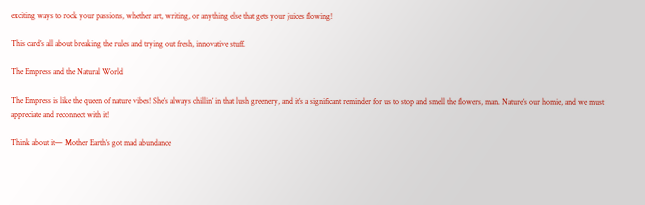exciting ways to rock your passions, whether art, writing, or anything else that gets your juices flowing!

This card’s all about breaking the rules and trying out fresh, innovative stuff.

The Empress and the Natural World

The Empress is like the queen of nature vibes! She’s always chillin’ in that lush greenery, and it’s a significant reminder for us to stop and smell the flowers, man. Nature’s our homie, and we must appreciate and reconnect with it!

Think about it— Mother Earth’s got mad abundance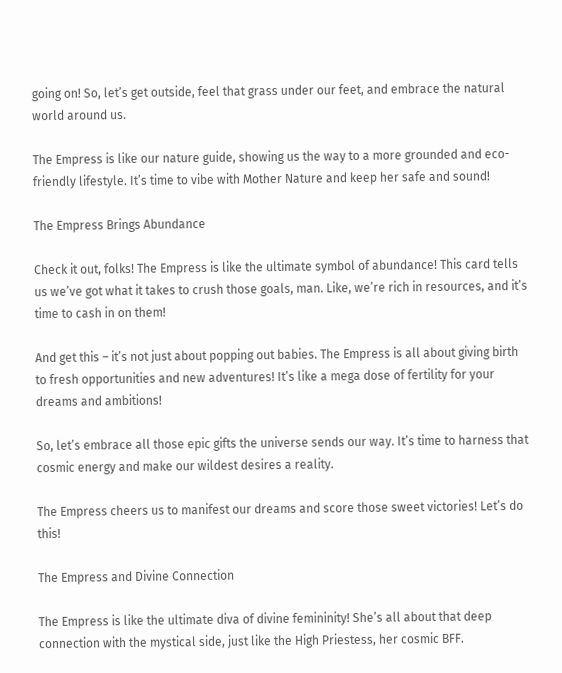going on! So, let’s get outside, feel that grass under our feet, and embrace the natural world around us.

The Empress is like our nature guide, showing us the way to a more grounded and eco-friendly lifestyle. It’s time to vibe with Mother Nature and keep her safe and sound!

The Empress Brings Abundance

Check it out, folks! The Empress is like the ultimate symbol of abundance! This card tells us we’ve got what it takes to crush those goals, man. Like, we’re rich in resources, and it’s time to cash in on them!

And get this – it’s not just about popping out babies. The Empress is all about giving birth to fresh opportunities and new adventures! It’s like a mega dose of fertility for your dreams and ambitions!

So, let’s embrace all those epic gifts the universe sends our way. It’s time to harness that cosmic energy and make our wildest desires a reality.

The Empress cheers us to manifest our dreams and score those sweet victories! Let’s do this!

The Empress and Divine Connection

The Empress is like the ultimate diva of divine femininity! She’s all about that deep connection with the mystical side, just like the High Priestess, her cosmic BFF.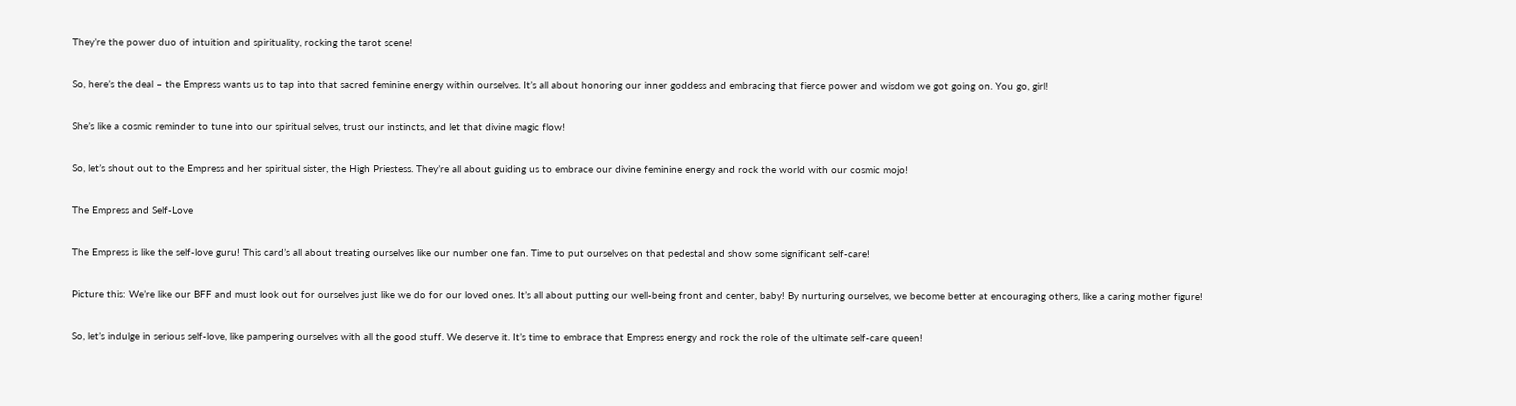They’re the power duo of intuition and spirituality, rocking the tarot scene!

So, here’s the deal – the Empress wants us to tap into that sacred feminine energy within ourselves. It’s all about honoring our inner goddess and embracing that fierce power and wisdom we got going on. You go, girl!

She’s like a cosmic reminder to tune into our spiritual selves, trust our instincts, and let that divine magic flow!

So, let’s shout out to the Empress and her spiritual sister, the High Priestess. They’re all about guiding us to embrace our divine feminine energy and rock the world with our cosmic mojo!

The Empress and Self-Love

The Empress is like the self-love guru! This card’s all about treating ourselves like our number one fan. Time to put ourselves on that pedestal and show some significant self-care!

Picture this: We’re like our BFF and must look out for ourselves just like we do for our loved ones. It’s all about putting our well-being front and center, baby! By nurturing ourselves, we become better at encouraging others, like a caring mother figure!

So, let’s indulge in serious self-love, like pampering ourselves with all the good stuff. We deserve it. It’s time to embrace that Empress energy and rock the role of the ultimate self-care queen!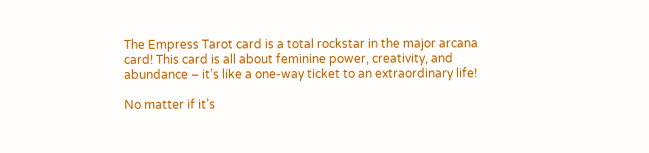The Empress Tarot card is a total rockstar in the major arcana card! This card is all about feminine power, creativity, and abundance – it’s like a one-way ticket to an extraordinary life!

No matter if it’s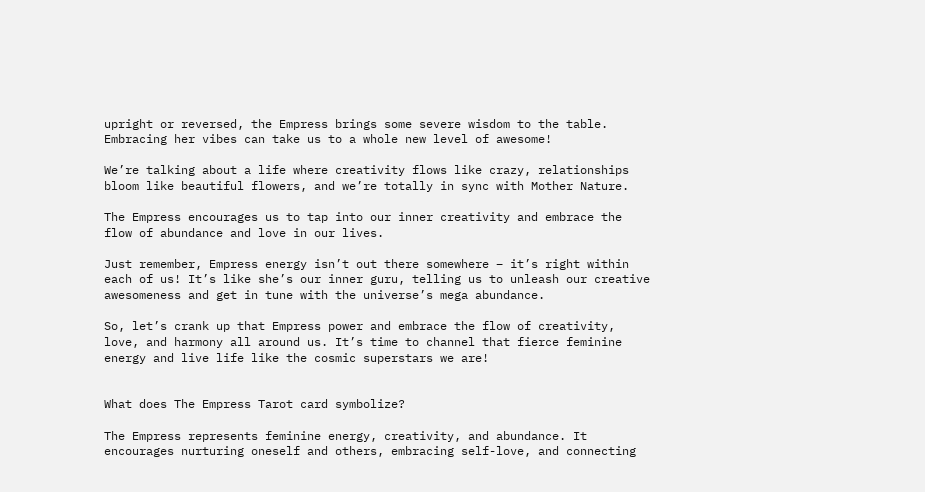upright or reversed, the Empress brings some severe wisdom to the table. Embracing her vibes can take us to a whole new level of awesome!

We’re talking about a life where creativity flows like crazy, relationships bloom like beautiful flowers, and we’re totally in sync with Mother Nature.

The Empress encourages us to tap into our inner creativity and embrace the flow of abundance and love in our lives.

Just remember, Empress energy isn’t out there somewhere – it’s right within each of us! It’s like she’s our inner guru, telling us to unleash our creative awesomeness and get in tune with the universe’s mega abundance.

So, let’s crank up that Empress power and embrace the flow of creativity, love, and harmony all around us. It’s time to channel that fierce feminine energy and live life like the cosmic superstars we are!


What does The Empress Tarot card symbolize?

The Empress represents feminine energy, creativity, and abundance. It encourages nurturing oneself and others, embracing self-love, and connecting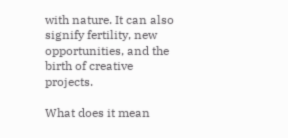with nature. It can also signify fertility, new opportunities, and the birth of creative projects.

What does it mean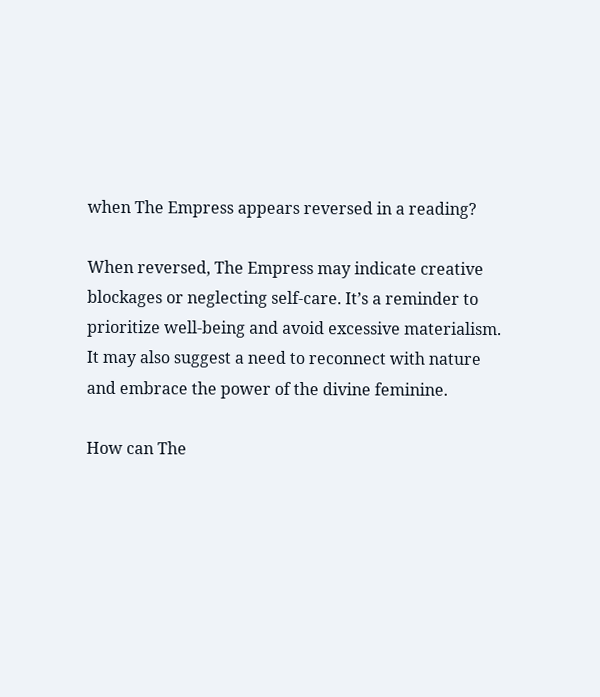when The Empress appears reversed in a reading?

When reversed, The Empress may indicate creative blockages or neglecting self-care. It’s a reminder to prioritize well-being and avoid excessive materialism. It may also suggest a need to reconnect with nature and embrace the power of the divine feminine.

How can The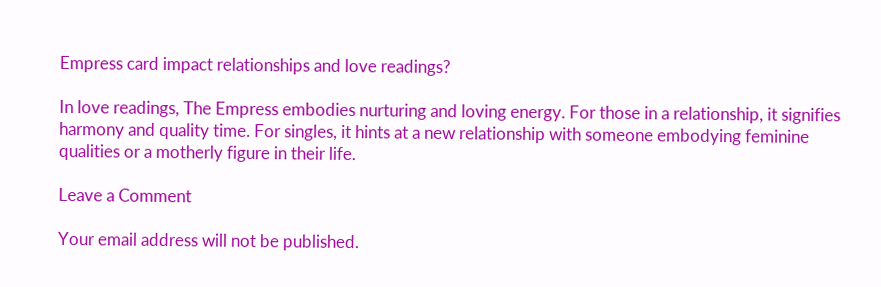Empress card impact relationships and love readings?

In love readings, The Empress embodies nurturing and loving energy. For those in a relationship, it signifies harmony and quality time. For singles, it hints at a new relationship with someone embodying feminine qualities or a motherly figure in their life.

Leave a Comment

Your email address will not be published.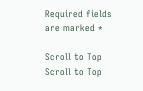Required fields are marked *

Scroll to Top
Scroll to Top